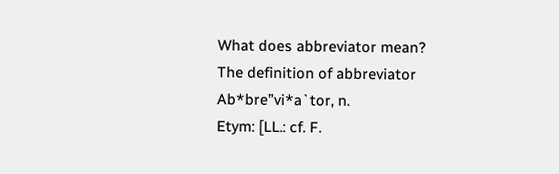What does abbreviator mean?
The definition of abbreviator
Ab*bre”vi*a`tor, n.
Etym: [LL.: cf. F.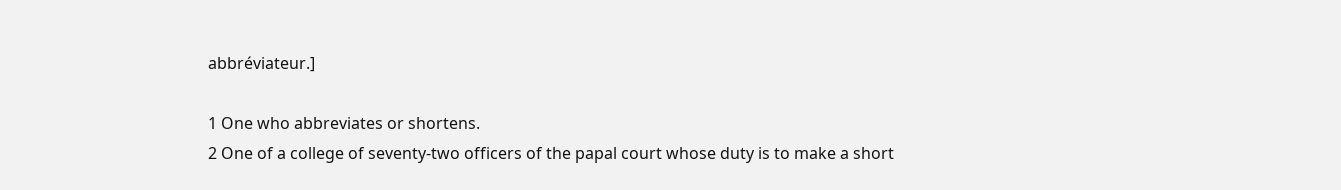abbréviateur.]

1 One who abbreviates or shortens.
2 One of a college of seventy-two officers of the papal court whose duty is to make a short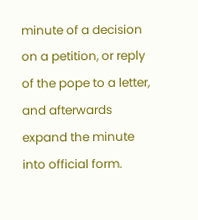minute of a decision on a petition, or reply of the pope to a letter, and afterwards expand the minute into official form.